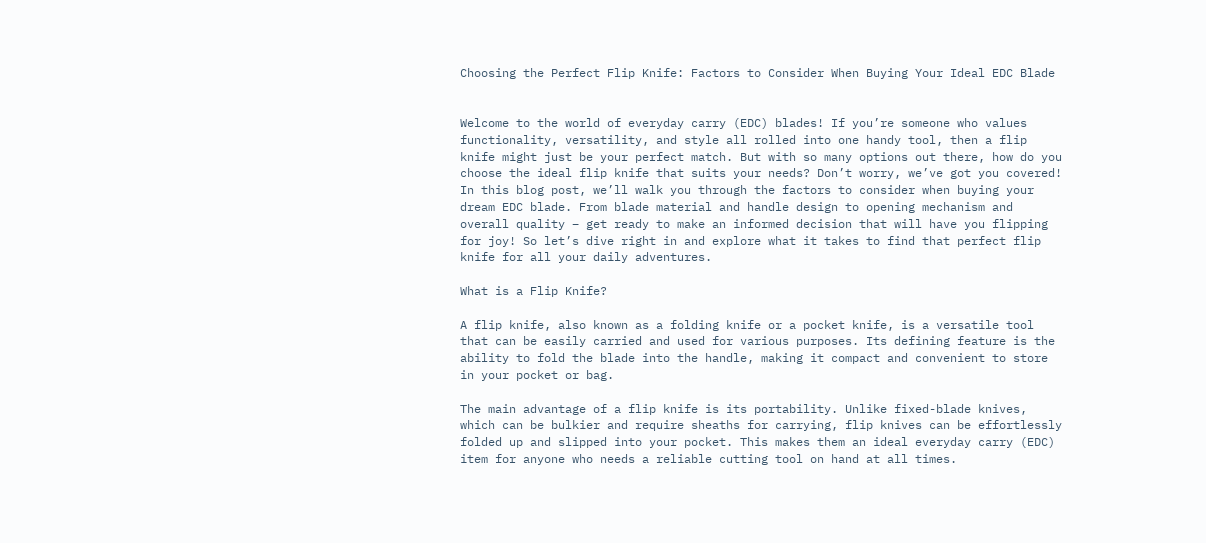Choosing the Perfect Flip Knife: Factors to Consider When Buying Your Ideal EDC Blade


Welcome to the world of everyday carry (EDC) blades! If you’re someone who values functionality, versatility, and style all rolled into one handy tool, then a flip knife might just be your perfect match. But with so many options out there, how do you choose the ideal flip knife that suits your needs? Don’t worry, we’ve got you covered! In this blog post, we’ll walk you through the factors to consider when buying your dream EDC blade. From blade material and handle design to opening mechanism and overall quality – get ready to make an informed decision that will have you flipping for joy! So let’s dive right in and explore what it takes to find that perfect flip knife for all your daily adventures.

What is a Flip Knife?

A flip knife, also known as a folding knife or a pocket knife, is a versatile tool that can be easily carried and used for various purposes. Its defining feature is the ability to fold the blade into the handle, making it compact and convenient to store in your pocket or bag.

The main advantage of a flip knife is its portability. Unlike fixed-blade knives, which can be bulkier and require sheaths for carrying, flip knives can be effortlessly folded up and slipped into your pocket. This makes them an ideal everyday carry (EDC) item for anyone who needs a reliable cutting tool on hand at all times.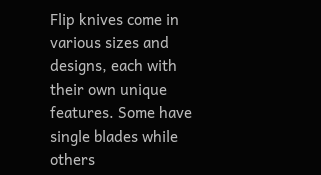Flip knives come in various sizes and designs, each with their own unique features. Some have single blades while others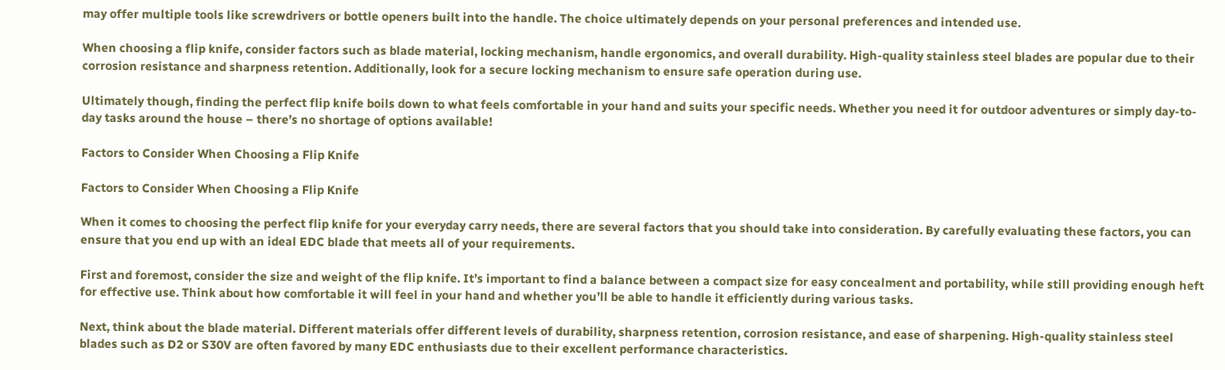may offer multiple tools like screwdrivers or bottle openers built into the handle. The choice ultimately depends on your personal preferences and intended use.

When choosing a flip knife, consider factors such as blade material, locking mechanism, handle ergonomics, and overall durability. High-quality stainless steel blades are popular due to their corrosion resistance and sharpness retention. Additionally, look for a secure locking mechanism to ensure safe operation during use.

Ultimately though, finding the perfect flip knife boils down to what feels comfortable in your hand and suits your specific needs. Whether you need it for outdoor adventures or simply day-to-day tasks around the house – there’s no shortage of options available!

Factors to Consider When Choosing a Flip Knife

Factors to Consider When Choosing a Flip Knife

When it comes to choosing the perfect flip knife for your everyday carry needs, there are several factors that you should take into consideration. By carefully evaluating these factors, you can ensure that you end up with an ideal EDC blade that meets all of your requirements.

First and foremost, consider the size and weight of the flip knife. It’s important to find a balance between a compact size for easy concealment and portability, while still providing enough heft for effective use. Think about how comfortable it will feel in your hand and whether you’ll be able to handle it efficiently during various tasks.

Next, think about the blade material. Different materials offer different levels of durability, sharpness retention, corrosion resistance, and ease of sharpening. High-quality stainless steel blades such as D2 or S30V are often favored by many EDC enthusiasts due to their excellent performance characteristics.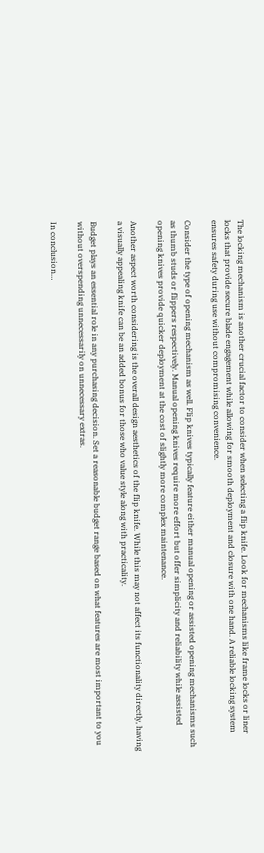The locking mechanism is another crucial factor to consider when selecting a flip knife. Look for mechanisms like frame locks or liner locks that provide secure blade engagement while allowing for smooth deployment and closure with one hand. A reliable locking system ensures safety during use without compromising convenience.

Consider the type of opening mechanism as well. Flip knives typically feature either manual opening or assisted opening mechanisms such as thumb studs or flippers respectively. Manual opening knives require more effort but offer simplicity and reliability while assisted opening knives provide quicker deployment at the cost of slightly more complex maintenance.

Another aspect worth considering is the overall design aesthetics of the flip knife. While this may not affect its functionality directly, having a visually appealing knife can be an added bonus for those who value style along with practicality.

Budget plays an essential role in any purchasing decision. Set a reasonable budget range based on what features are most important to you without overspending unnecessarily on unnecessary extras.

In conclusion…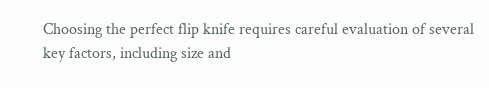Choosing the perfect flip knife requires careful evaluation of several key factors, including size and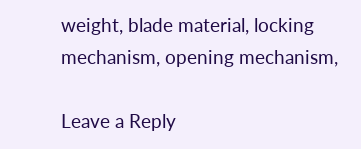weight, blade material, locking mechanism, opening mechanism,

Leave a Reply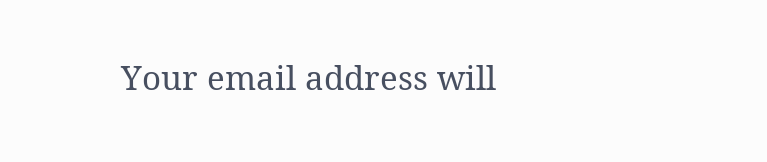Your email address will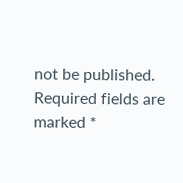not be published. Required fields are marked *